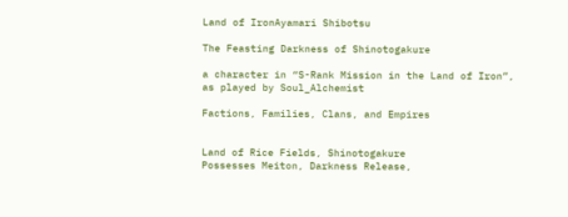Land of IronAyamari Shibotsu

The Feasting Darkness of Shinotogakure

a character in “S-Rank Mission in the Land of Iron”, as played by Soul_Alchemist

Factions, Families, Clans, and Empires


Land of Rice Fields, Shinotogakure
Possesses Meiton, Darkness Release,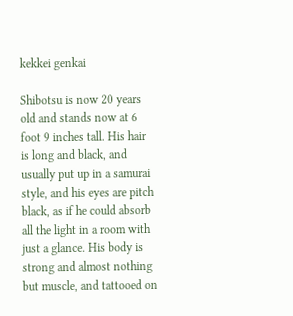kekkei genkai

Shibotsu is now 20 years old and stands now at 6 foot 9 inches tall. His hair is long and black, and usually put up in a samurai style, and his eyes are pitch black, as if he could absorb all the light in a room with just a glance. His body is strong and almost nothing but muscle, and tattooed on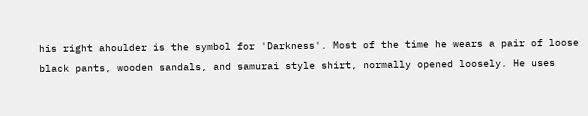his right ahoulder is the symbol for 'Darkness'. Most of the time he wears a pair of loose black pants, wooden sandals, and samurai style shirt, normally opened loosely. He uses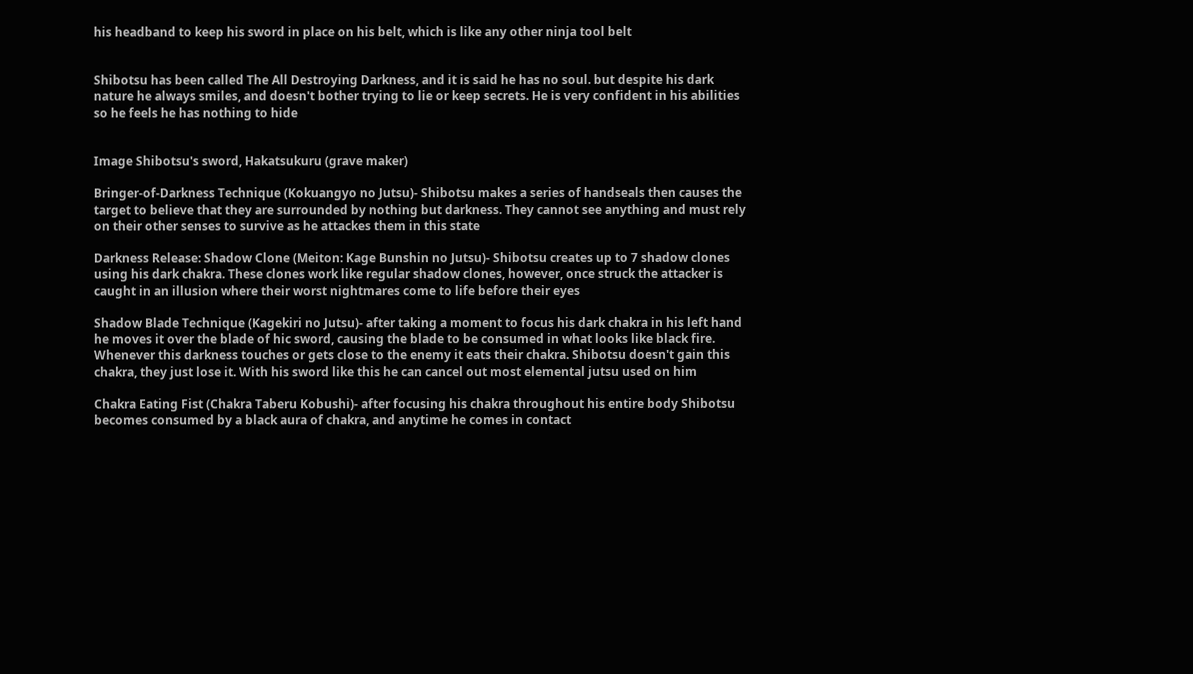his headband to keep his sword in place on his belt, which is like any other ninja tool belt


Shibotsu has been called The All Destroying Darkness, and it is said he has no soul. but despite his dark nature he always smiles, and doesn't bother trying to lie or keep secrets. He is very confident in his abilities so he feels he has nothing to hide


Image Shibotsu's sword, Hakatsukuru (grave maker)

Bringer-of-Darkness Technique (Kokuangyo no Jutsu)- Shibotsu makes a series of handseals then causes the target to believe that they are surrounded by nothing but darkness. They cannot see anything and must rely on their other senses to survive as he attackes them in this state

Darkness Release: Shadow Clone (Meiton: Kage Bunshin no Jutsu)- Shibotsu creates up to 7 shadow clones using his dark chakra. These clones work like regular shadow clones, however, once struck the attacker is caught in an illusion where their worst nightmares come to life before their eyes

Shadow Blade Technique (Kagekiri no Jutsu)- after taking a moment to focus his dark chakra in his left hand he moves it over the blade of hic sword, causing the blade to be consumed in what looks like black fire. Whenever this darkness touches or gets close to the enemy it eats their chakra. Shibotsu doesn't gain this chakra, they just lose it. With his sword like this he can cancel out most elemental jutsu used on him

Chakra Eating Fist (Chakra Taberu Kobushi)- after focusing his chakra throughout his entire body Shibotsu becomes consumed by a black aura of chakra, and anytime he comes in contact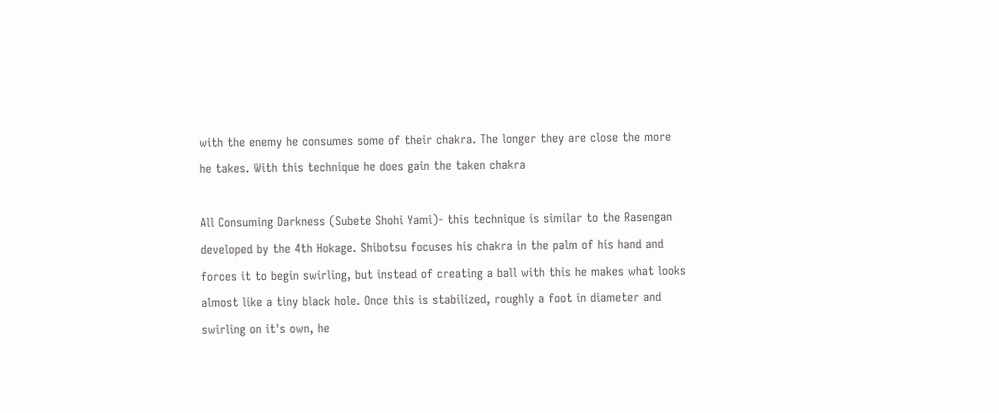with the enemy he consumes some of their chakra. The longer they are close the more he takes. With this technique he does gain the taken chakra

All Consuming Darkness (Subete Shohi Yami)- this technique is similar to the Rasengan developed by the 4th Hokage. Shibotsu focuses his chakra in the palm of his hand and forces it to begin swirling, but instead of creating a ball with this he makes what looks almost like a tiny black hole. Once this is stabilized, roughly a foot in diameter and swirling on it's own, he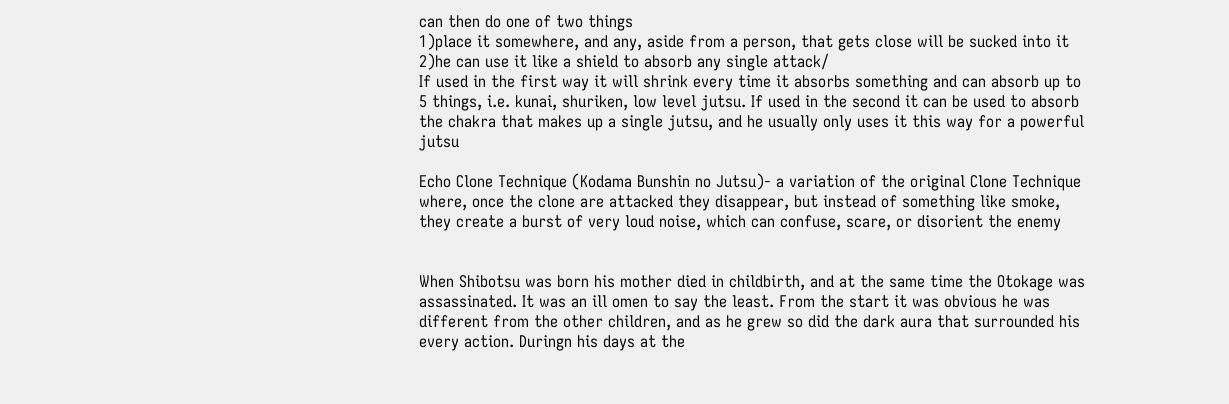can then do one of two things
1)place it somewhere, and any, aside from a person, that gets close will be sucked into it
2)he can use it like a shield to absorb any single attack/
If used in the first way it will shrink every time it absorbs something and can absorb up to 5 things, i.e. kunai, shuriken, low level jutsu. If used in the second it can be used to absorb the chakra that makes up a single jutsu, and he usually only uses it this way for a powerful jutsu

Echo Clone Technique (Kodama Bunshin no Jutsu)- a variation of the original Clone Technique where, once the clone are attacked they disappear, but instead of something like smoke, they create a burst of very loud noise, which can confuse, scare, or disorient the enemy


When Shibotsu was born his mother died in childbirth, and at the same time the Otokage was assassinated. It was an ill omen to say the least. From the start it was obvious he was different from the other children, and as he grew so did the dark aura that surrounded his every action. Duringn his days at the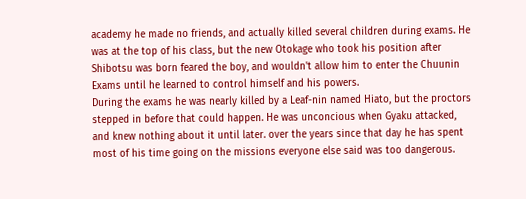academy he made no friends, and actually killed several children during exams. He was at the top of his class, but the new Otokage who took his position after Shibotsu was born feared the boy, and wouldn't allow him to enter the Chuunin Exams until he learned to control himself and his powers.
During the exams he was nearly killed by a Leaf-nin named Hiato, but the proctors stepped in before that could happen. He was unconcious when Gyaku attacked, and knew nothing about it until later. over the years since that day he has spent most of his time going on the missions everyone else said was too dangerous.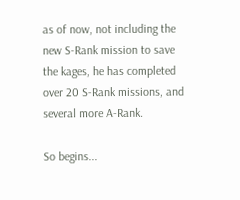as of now, not including the new S-Rank mission to save the kages, he has completed over 20 S-Rank missions, and several more A-Rank.

So begins...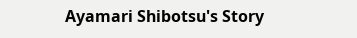Ayamari Shibotsu's Story